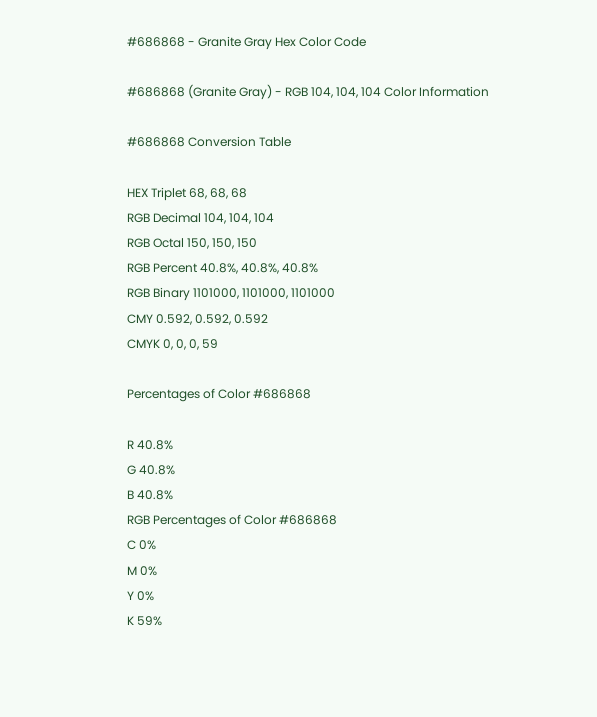#686868 - Granite Gray Hex Color Code

#686868 (Granite Gray) - RGB 104, 104, 104 Color Information

#686868 Conversion Table

HEX Triplet 68, 68, 68
RGB Decimal 104, 104, 104
RGB Octal 150, 150, 150
RGB Percent 40.8%, 40.8%, 40.8%
RGB Binary 1101000, 1101000, 1101000
CMY 0.592, 0.592, 0.592
CMYK 0, 0, 0, 59

Percentages of Color #686868

R 40.8%
G 40.8%
B 40.8%
RGB Percentages of Color #686868
C 0%
M 0%
Y 0%
K 59%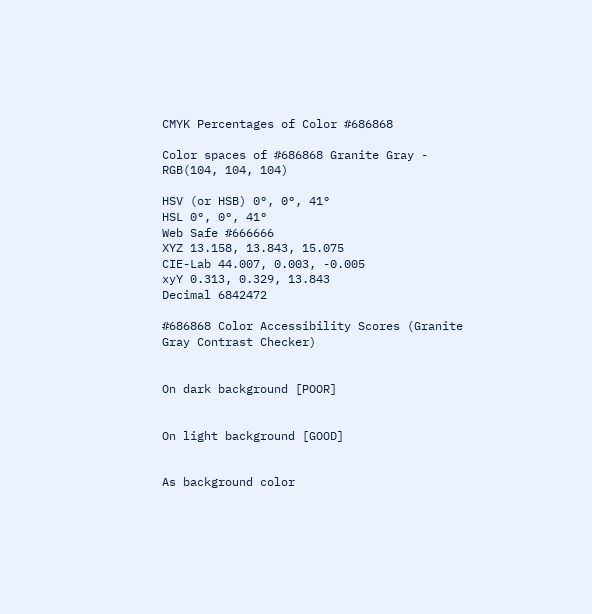CMYK Percentages of Color #686868

Color spaces of #686868 Granite Gray - RGB(104, 104, 104)

HSV (or HSB) 0°, 0°, 41°
HSL 0°, 0°, 41°
Web Safe #666666
XYZ 13.158, 13.843, 15.075
CIE-Lab 44.007, 0.003, -0.005
xyY 0.313, 0.329, 13.843
Decimal 6842472

#686868 Color Accessibility Scores (Granite Gray Contrast Checker)


On dark background [POOR]


On light background [GOOD]


As background color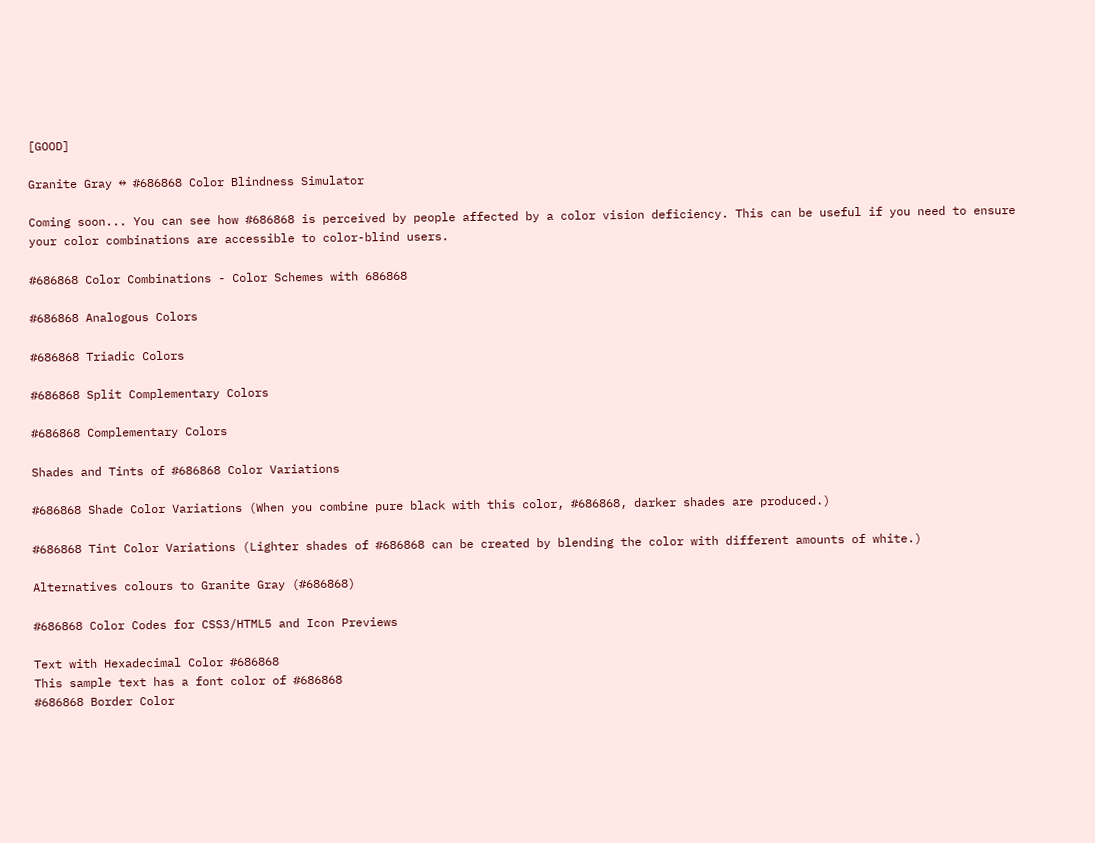[GOOD]

Granite Gray ↔ #686868 Color Blindness Simulator

Coming soon... You can see how #686868 is perceived by people affected by a color vision deficiency. This can be useful if you need to ensure your color combinations are accessible to color-blind users.

#686868 Color Combinations - Color Schemes with 686868

#686868 Analogous Colors

#686868 Triadic Colors

#686868 Split Complementary Colors

#686868 Complementary Colors

Shades and Tints of #686868 Color Variations

#686868 Shade Color Variations (When you combine pure black with this color, #686868, darker shades are produced.)

#686868 Tint Color Variations (Lighter shades of #686868 can be created by blending the color with different amounts of white.)

Alternatives colours to Granite Gray (#686868)

#686868 Color Codes for CSS3/HTML5 and Icon Previews

Text with Hexadecimal Color #686868
This sample text has a font color of #686868
#686868 Border Color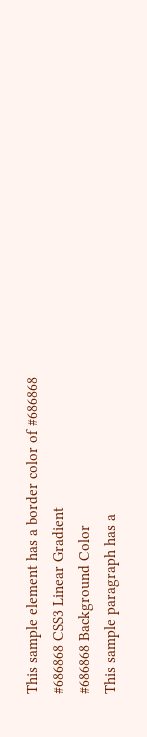This sample element has a border color of #686868
#686868 CSS3 Linear Gradient
#686868 Background Color
This sample paragraph has a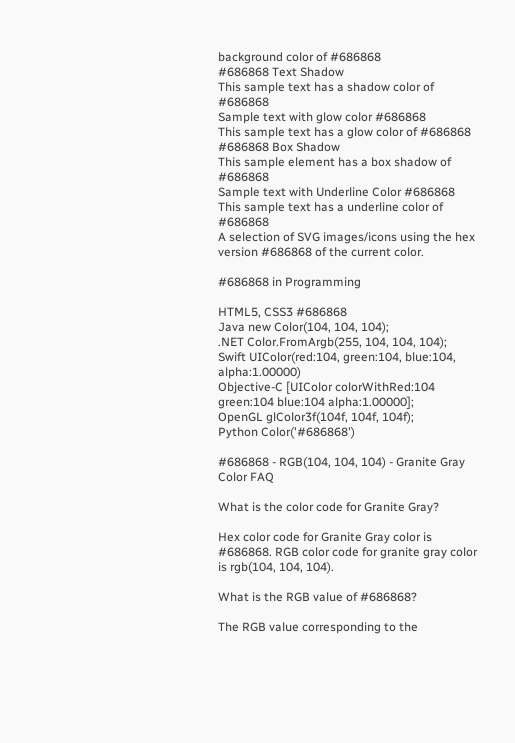background color of #686868
#686868 Text Shadow
This sample text has a shadow color of #686868
Sample text with glow color #686868
This sample text has a glow color of #686868
#686868 Box Shadow
This sample element has a box shadow of #686868
Sample text with Underline Color #686868
This sample text has a underline color of #686868
A selection of SVG images/icons using the hex version #686868 of the current color.

#686868 in Programming

HTML5, CSS3 #686868
Java new Color(104, 104, 104);
.NET Color.FromArgb(255, 104, 104, 104);
Swift UIColor(red:104, green:104, blue:104, alpha:1.00000)
Objective-C [UIColor colorWithRed:104 green:104 blue:104 alpha:1.00000];
OpenGL glColor3f(104f, 104f, 104f);
Python Color('#686868')

#686868 - RGB(104, 104, 104) - Granite Gray Color FAQ

What is the color code for Granite Gray?

Hex color code for Granite Gray color is #686868. RGB color code for granite gray color is rgb(104, 104, 104).

What is the RGB value of #686868?

The RGB value corresponding to the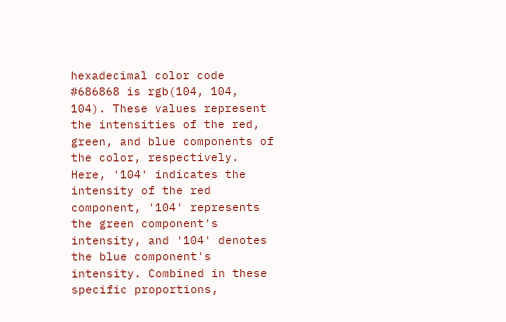hexadecimal color code #686868 is rgb(104, 104, 104). These values represent the intensities of the red, green, and blue components of the color, respectively. Here, '104' indicates the intensity of the red component, '104' represents the green component's intensity, and '104' denotes the blue component's intensity. Combined in these specific proportions,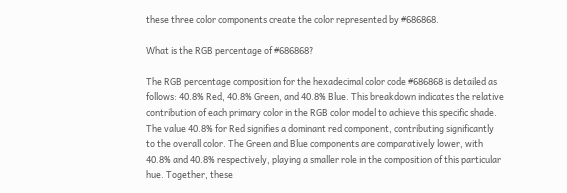these three color components create the color represented by #686868.

What is the RGB percentage of #686868?

The RGB percentage composition for the hexadecimal color code #686868 is detailed as follows: 40.8% Red, 40.8% Green, and 40.8% Blue. This breakdown indicates the relative contribution of each primary color in the RGB color model to achieve this specific shade. The value 40.8% for Red signifies a dominant red component, contributing significantly to the overall color. The Green and Blue components are comparatively lower, with 40.8% and 40.8% respectively, playing a smaller role in the composition of this particular hue. Together, these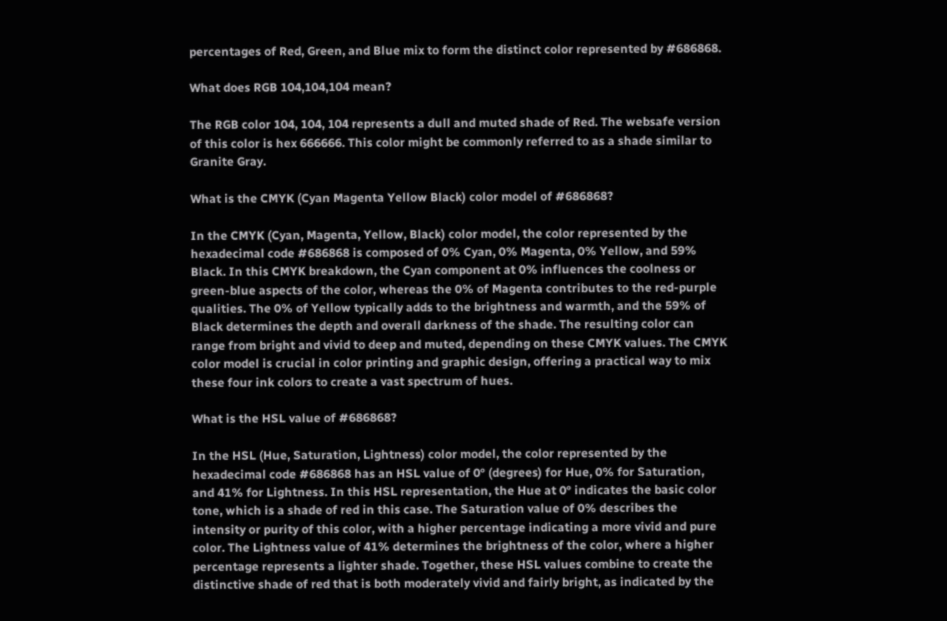percentages of Red, Green, and Blue mix to form the distinct color represented by #686868.

What does RGB 104,104,104 mean?

The RGB color 104, 104, 104 represents a dull and muted shade of Red. The websafe version of this color is hex 666666. This color might be commonly referred to as a shade similar to Granite Gray.

What is the CMYK (Cyan Magenta Yellow Black) color model of #686868?

In the CMYK (Cyan, Magenta, Yellow, Black) color model, the color represented by the hexadecimal code #686868 is composed of 0% Cyan, 0% Magenta, 0% Yellow, and 59% Black. In this CMYK breakdown, the Cyan component at 0% influences the coolness or green-blue aspects of the color, whereas the 0% of Magenta contributes to the red-purple qualities. The 0% of Yellow typically adds to the brightness and warmth, and the 59% of Black determines the depth and overall darkness of the shade. The resulting color can range from bright and vivid to deep and muted, depending on these CMYK values. The CMYK color model is crucial in color printing and graphic design, offering a practical way to mix these four ink colors to create a vast spectrum of hues.

What is the HSL value of #686868?

In the HSL (Hue, Saturation, Lightness) color model, the color represented by the hexadecimal code #686868 has an HSL value of 0° (degrees) for Hue, 0% for Saturation, and 41% for Lightness. In this HSL representation, the Hue at 0° indicates the basic color tone, which is a shade of red in this case. The Saturation value of 0% describes the intensity or purity of this color, with a higher percentage indicating a more vivid and pure color. The Lightness value of 41% determines the brightness of the color, where a higher percentage represents a lighter shade. Together, these HSL values combine to create the distinctive shade of red that is both moderately vivid and fairly bright, as indicated by the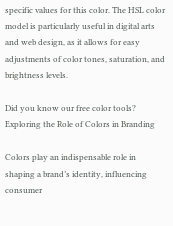specific values for this color. The HSL color model is particularly useful in digital arts and web design, as it allows for easy adjustments of color tones, saturation, and brightness levels.

Did you know our free color tools?
Exploring the Role of Colors in Branding

Colors play an indispensable role in shaping a brand’s identity, influencing consumer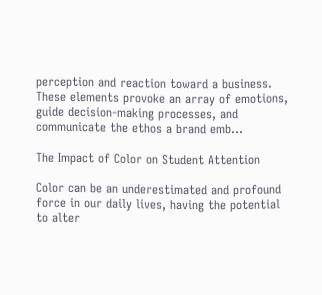perception and reaction toward a business. These elements provoke an array of emotions, guide decision-making processes, and communicate the ethos a brand emb...

The Impact of Color on Student Attention

Color can be an underestimated and profound force in our daily lives, having the potential to alter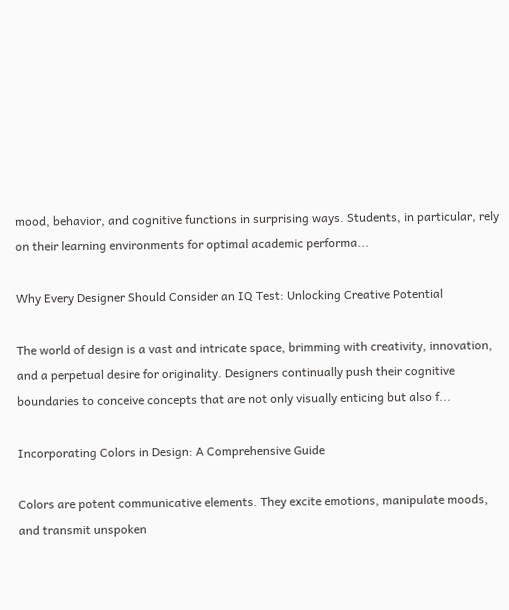mood, behavior, and cognitive functions in surprising ways. Students, in particular, rely on their learning environments for optimal academic performa...

Why Every Designer Should Consider an IQ Test: Unlocking Creative Potential

The world of design is a vast and intricate space, brimming with creativity, innovation, and a perpetual desire for originality. Designers continually push their cognitive boundaries to conceive concepts that are not only visually enticing but also f...

Incorporating Colors in Design: A Comprehensive Guide

Colors are potent communicative elements. They excite emotions, manipulate moods, and transmit unspoken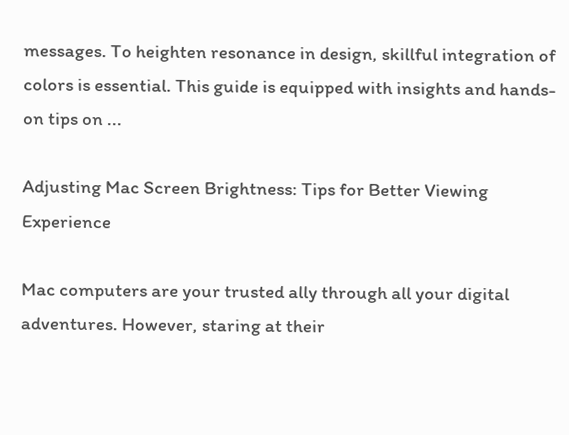messages. To heighten resonance in design, skillful integration of colors is essential. This guide is equipped with insights and hands-on tips on ...

Adjusting Mac Screen Brightness: Tips for Better Viewing Experience

Mac computers are your trusted ally through all your digital adventures. However, staring at their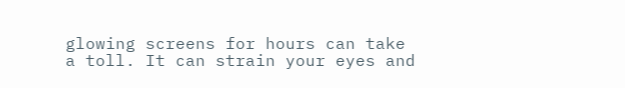glowing screens for hours can take a toll. It can strain your eyes and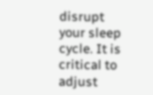disrupt your sleep cycle. It is critical to adjust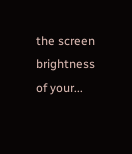the screen brightness of your...